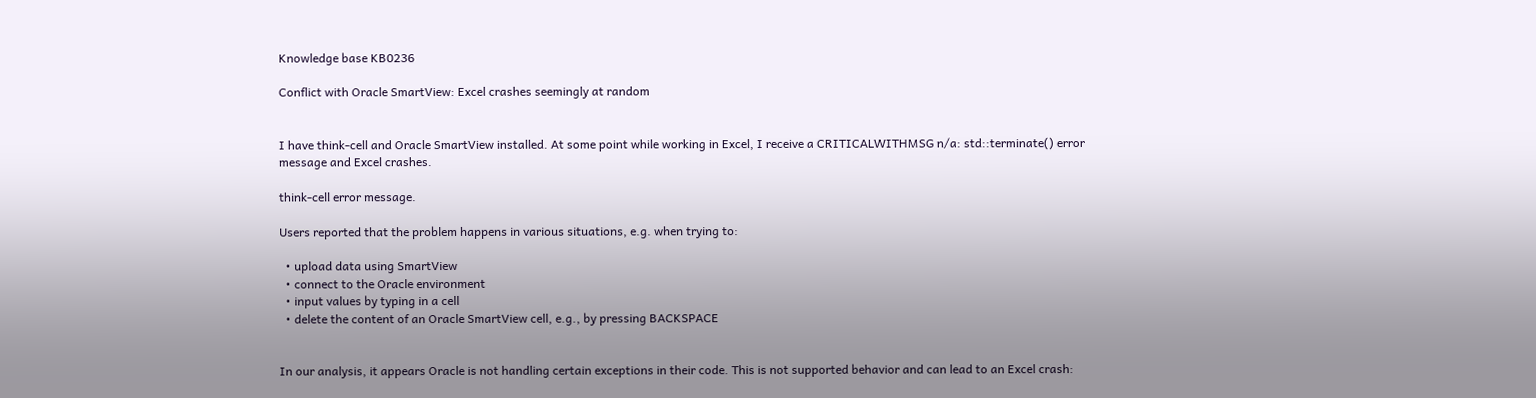Knowledge base KB0236

Conflict with Oracle SmartView: Excel crashes seemingly at random


I have think-cell and Oracle SmartView installed. At some point while working in Excel, I receive a CRITICALWITHMSG n/a: std::terminate() error message and Excel crashes.

think-cell error message.

Users reported that the problem happens in various situations, e.g. when trying to:

  • upload data using SmartView
  • connect to the Oracle environment
  • input values by typing in a cell
  • delete the content of an Oracle SmartView cell, e.g., by pressing BACKSPACE


In our analysis, it appears Oracle is not handling certain exceptions in their code. This is not supported behavior and can lead to an Excel crash: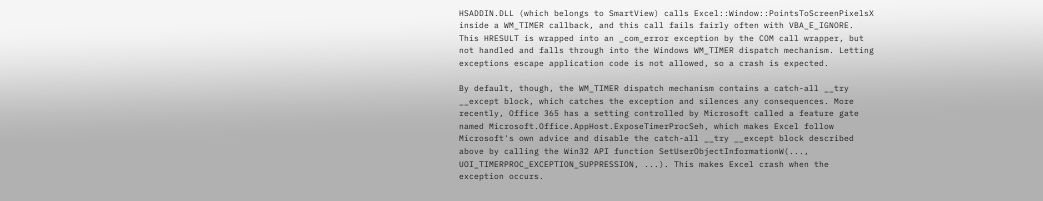HSADDIN.DLL (which belongs to SmartView) calls Excel::Window::PointsToScreenPixelsX inside a WM_TIMER callback, and this call fails fairly often with VBA_E_IGNORE. This HRESULT is wrapped into an _com_error exception by the COM call wrapper, but not handled and falls through into the Windows WM_TIMER dispatch mechanism. Letting exceptions escape application code is not allowed, so a crash is expected.

By default, though, the WM_TIMER dispatch mechanism contains a catch-all __try __except block, which catches the exception and silences any consequences. More recently, Office 365 has a setting controlled by Microsoft called a feature gate named Microsoft.Office.AppHost.ExposeTimerProcSeh, which makes Excel follow Microsoft's own advice and disable the catch-all __try __except block described above by calling the Win32 API function SetUserObjectInformationW(..., UOI_TIMERPROC_EXCEPTION_SUPPRESSION, ...). This makes Excel crash when the exception occurs.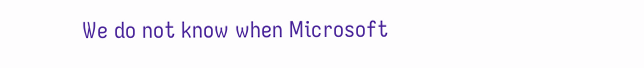We do not know when Microsoft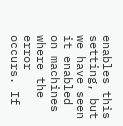enables this setting, but we have seen it enabled on machines where the error occurs. If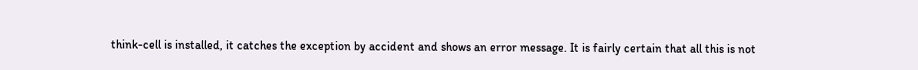think-cell is installed, it catches the exception by accident and shows an error message. It is fairly certain that all this is not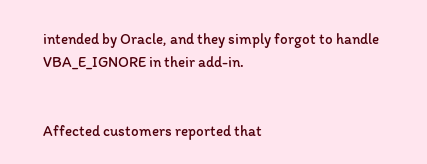intended by Oracle, and they simply forgot to handle VBA_E_IGNORE in their add-in.


Affected customers reported that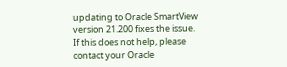updating to Oracle SmartView version 21.200 fixes the issue. If this does not help, please contact your Oracle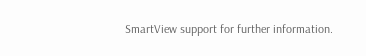SmartView support for further information.